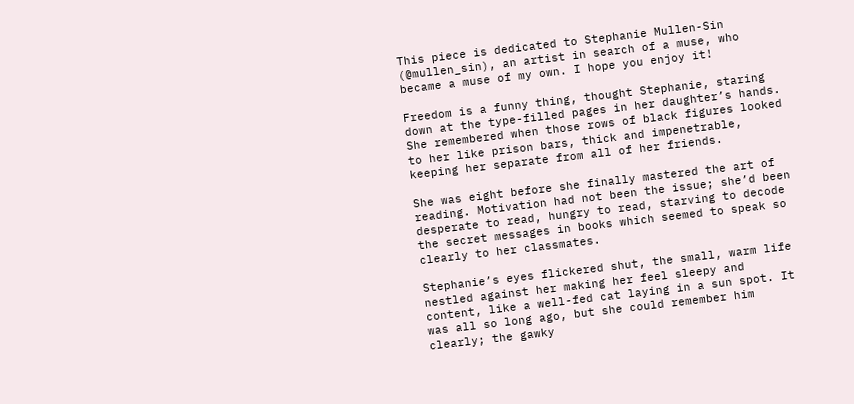This piece is dedicated to Stephanie Mullen-Sin (@mullen_sin), an artist in search of a muse, who became a muse of my own. I hope you enjoy it!

Freedom is a funny thing, thought Stephanie, staring down at the type-filled pages in her daughter’s hands. She remembered when those rows of black figures looked to her like prison bars, thick and impenetrable, keeping her separate from all of her friends.

She was eight before she finally mastered the art of reading. Motivation had not been the issue; she’d been desperate to read, hungry to read, starving to decode the secret messages in books which seemed to speak so clearly to her classmates.

Stephanie’s eyes flickered shut, the small, warm life nestled against her making her feel sleepy and content, like a well-fed cat laying in a sun spot. It was all so long ago, but she could remember him clearly; the gawky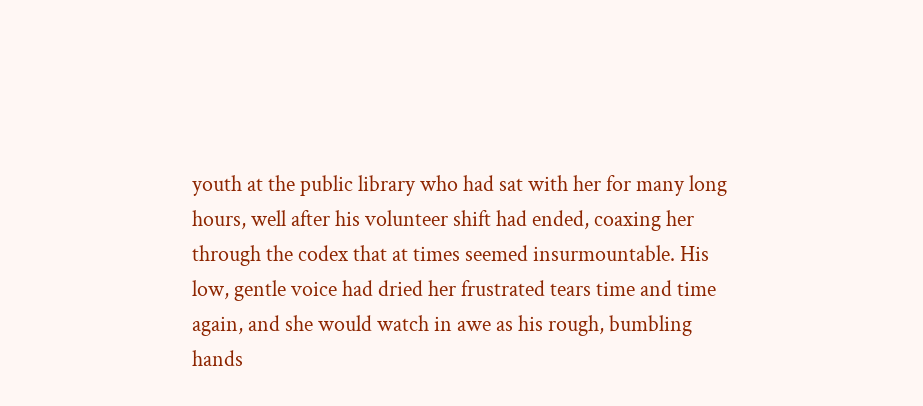youth at the public library who had sat with her for many long hours, well after his volunteer shift had ended, coaxing her through the codex that at times seemed insurmountable. His low, gentle voice had dried her frustrated tears time and time again, and she would watch in awe as his rough, bumbling hands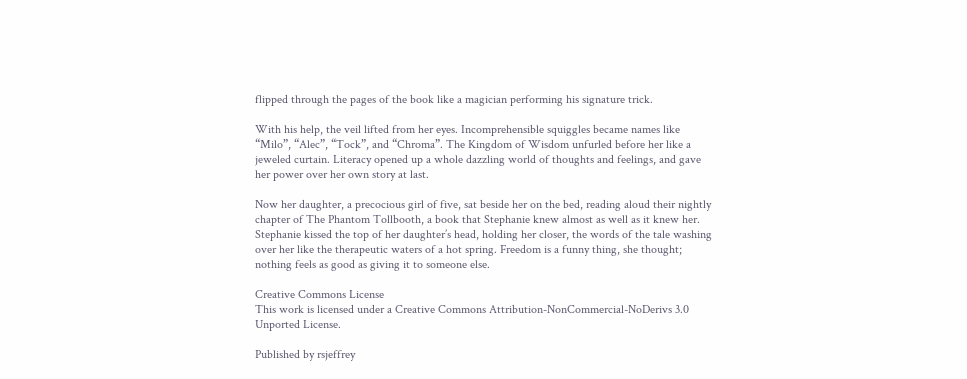flipped through the pages of the book like a magician performing his signature trick.

With his help, the veil lifted from her eyes. Incomprehensible squiggles became names like “Milo”, “Alec”, “Tock”, and “Chroma”. The Kingdom of Wisdom unfurled before her like a jeweled curtain. Literacy opened up a whole dazzling world of thoughts and feelings, and gave her power over her own story at last.

Now her daughter, a precocious girl of five, sat beside her on the bed, reading aloud their nightly chapter of The Phantom Tollbooth, a book that Stephanie knew almost as well as it knew her. Stephanie kissed the top of her daughter’s head, holding her closer, the words of the tale washing over her like the therapeutic waters of a hot spring. Freedom is a funny thing, she thought; nothing feels as good as giving it to someone else.

Creative Commons License
This work is licensed under a Creative Commons Attribution-NonCommercial-NoDerivs 3.0 Unported License.

Published by rsjeffrey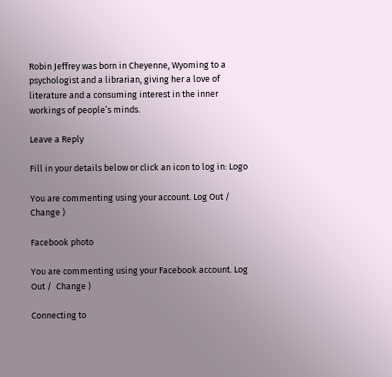Robin Jeffrey was born in Cheyenne, Wyoming to a psychologist and a librarian, giving her a love of literature and a consuming interest in the inner workings of people’s minds.

Leave a Reply

Fill in your details below or click an icon to log in: Logo

You are commenting using your account. Log Out /  Change )

Facebook photo

You are commenting using your Facebook account. Log Out /  Change )

Connecting to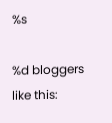%s

%d bloggers like this: